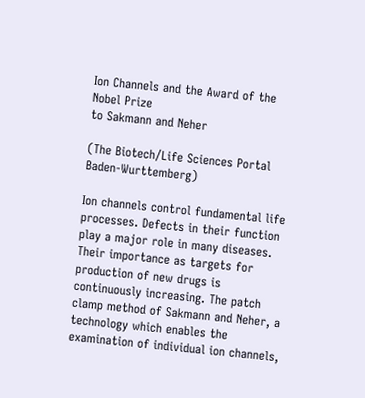Ion Channels and the Award of the Nobel Prize
to Sakmann and Neher

(The Biotech/Life Sciences Portal Baden-Wurttemberg)

Ion channels control fundamental life processes. Defects in their function play a major role in many diseases. Their importance as targets for production of new drugs is continuously increasing. The patch clamp method of Sakmann and Neher, a technology which enables the examination of individual ion channels,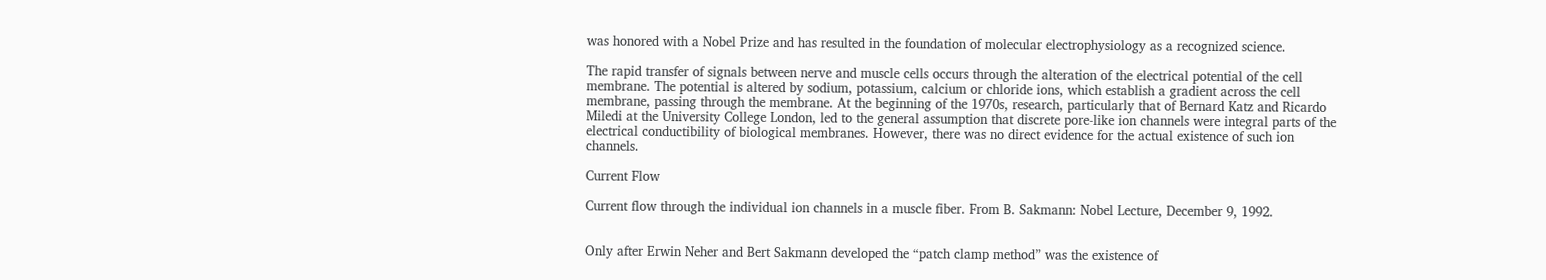was honored with a Nobel Prize and has resulted in the foundation of molecular electrophysiology as a recognized science.

The rapid transfer of signals between nerve and muscle cells occurs through the alteration of the electrical potential of the cell membrane. The potential is altered by sodium, potassium, calcium or chloride ions, which establish a gradient across the cell membrane, passing through the membrane. At the beginning of the 1970s, research, particularly that of Bernard Katz and Ricardo Miledi at the University College London, led to the general assumption that discrete pore-like ion channels were integral parts of the electrical conductibility of biological membranes. However, there was no direct evidence for the actual existence of such ion channels.

Current Flow

Current flow through the individual ion channels in a muscle fiber. From B. Sakmann: Nobel Lecture, December 9, 1992.


Only after Erwin Neher and Bert Sakmann developed the “patch clamp method” was the existence of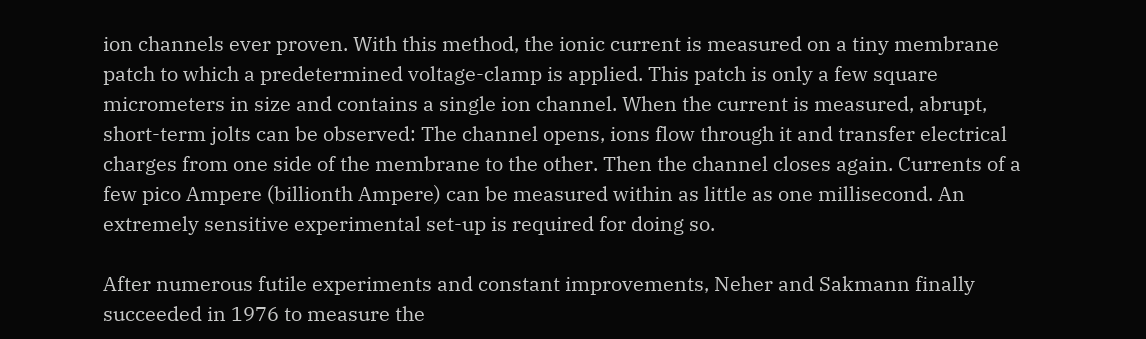ion channels ever proven. With this method, the ionic current is measured on a tiny membrane patch to which a predetermined voltage-clamp is applied. This patch is only a few square micrometers in size and contains a single ion channel. When the current is measured, abrupt, short-term jolts can be observed: The channel opens, ions flow through it and transfer electrical charges from one side of the membrane to the other. Then the channel closes again. Currents of a few pico Ampere (billionth Ampere) can be measured within as little as one millisecond. An extremely sensitive experimental set-up is required for doing so.

After numerous futile experiments and constant improvements, Neher and Sakmann finally succeeded in 1976 to measure the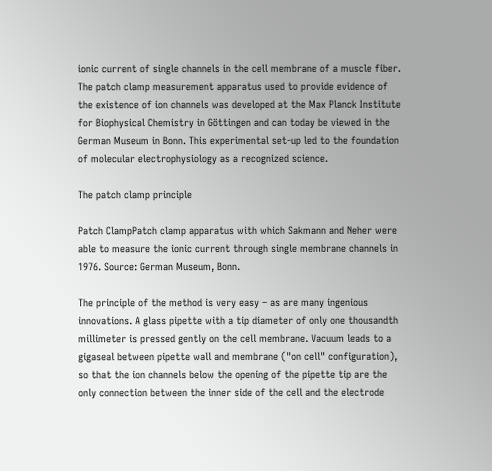ionic current of single channels in the cell membrane of a muscle fiber. The patch clamp measurement apparatus used to provide evidence of the existence of ion channels was developed at the Max Planck Institute for Biophysical Chemistry in Göttingen and can today be viewed in the German Museum in Bonn. This experimental set-up led to the foundation of molecular electrophysiology as a recognized science.

The patch clamp principle

Patch ClampPatch clamp apparatus with which Sakmann and Neher were able to measure the ionic current through single membrane channels in 1976. Source: German Museum, Bonn.

The principle of the method is very easy – as are many ingenious innovations. A glass pipette with a tip diameter of only one thousandth millimeter is pressed gently on the cell membrane. Vacuum leads to a gigaseal between pipette wall and membrane ("on cell" configuration), so that the ion channels below the opening of the pipette tip are the only connection between the inner side of the cell and the electrode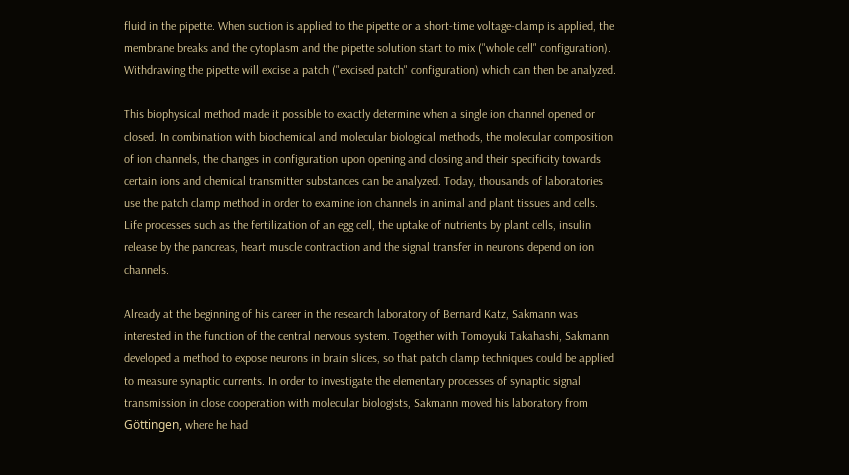fluid in the pipette. When suction is applied to the pipette or a short-time voltage-clamp is applied, the membrane breaks and the cytoplasm and the pipette solution start to mix ("whole cell" configuration). Withdrawing the pipette will excise a patch ("excised patch" configuration) which can then be analyzed.

This biophysical method made it possible to exactly determine when a single ion channel opened or closed. In combination with biochemical and molecular biological methods, the molecular composition of ion channels, the changes in configuration upon opening and closing and their specificity towards certain ions and chemical transmitter substances can be analyzed. Today, thousands of laboratories use the patch clamp method in order to examine ion channels in animal and plant tissues and cells. Life processes such as the fertilization of an egg cell, the uptake of nutrients by plant cells, insulin release by the pancreas, heart muscle contraction and the signal transfer in neurons depend on ion channels.

Already at the beginning of his career in the research laboratory of Bernard Katz, Sakmann was interested in the function of the central nervous system. Together with Tomoyuki Takahashi, Sakmann developed a method to expose neurons in brain slices, so that patch clamp techniques could be applied to measure synaptic currents. In order to investigate the elementary processes of synaptic signal transmission in close cooperation with molecular biologists, Sakmann moved his laboratory from Göttingen, where he had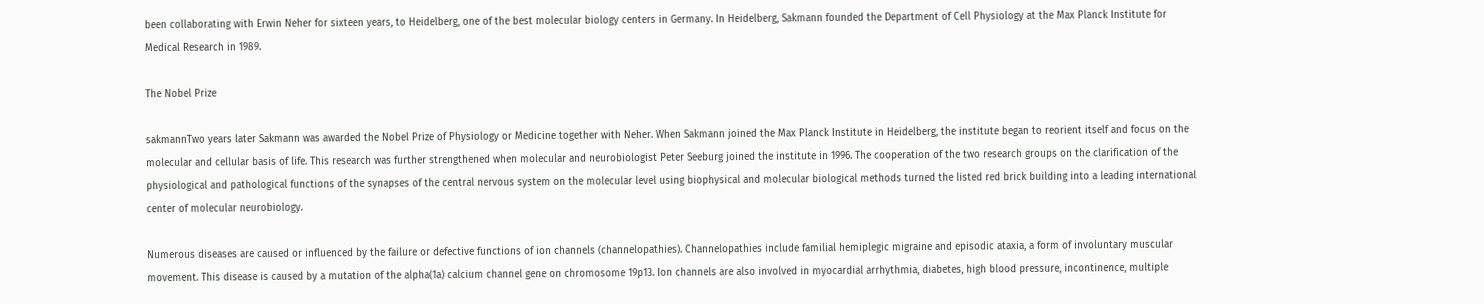been collaborating with Erwin Neher for sixteen years, to Heidelberg, one of the best molecular biology centers in Germany. In Heidelberg, Sakmann founded the Department of Cell Physiology at the Max Planck Institute for Medical Research in 1989.

The Nobel Prize

sakmannTwo years later Sakmann was awarded the Nobel Prize of Physiology or Medicine together with Neher. When Sakmann joined the Max Planck Institute in Heidelberg, the institute began to reorient itself and focus on the molecular and cellular basis of life. This research was further strengthened when molecular and neurobiologist Peter Seeburg joined the institute in 1996. The cooperation of the two research groups on the clarification of the physiological and pathological functions of the synapses of the central nervous system on the molecular level using biophysical and molecular biological methods turned the listed red brick building into a leading international center of molecular neurobiology.

Numerous diseases are caused or influenced by the failure or defective functions of ion channels (channelopathies). Channelopathies include familial hemiplegic migraine and episodic ataxia, a form of involuntary muscular movement. This disease is caused by a mutation of the alpha(1a) calcium channel gene on chromosome 19p13. Ion channels are also involved in myocardial arrhythmia, diabetes, high blood pressure, incontinence, multiple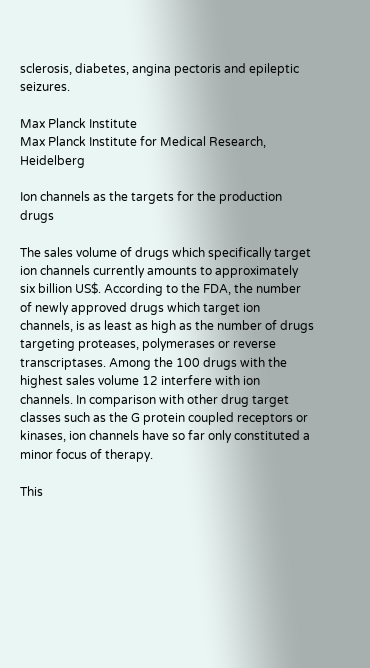sclerosis, diabetes, angina pectoris and epileptic seizures.

Max Planck Institute
Max Planck Institute for Medical Research, Heidelberg

Ion channels as the targets for the production drugs

The sales volume of drugs which specifically target ion channels currently amounts to approximately six billion US$. According to the FDA, the number of newly approved drugs which target ion channels, is as least as high as the number of drugs targeting proteases, polymerases or reverse transcriptases. Among the 100 drugs with the highest sales volume 12 interfere with ion channels. In comparison with other drug target classes such as the G protein coupled receptors or kinases, ion channels have so far only constituted a minor focus of therapy.

This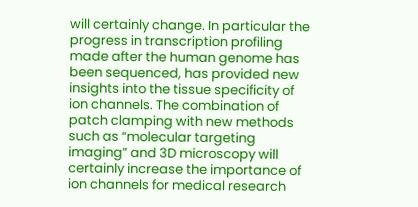will certainly change. In particular the progress in transcription profiling made after the human genome has been sequenced, has provided new insights into the tissue specificity of ion channels. The combination of patch clamping with new methods such as “molecular targeting imaging” and 3D microscopy will certainly increase the importance of ion channels for medical research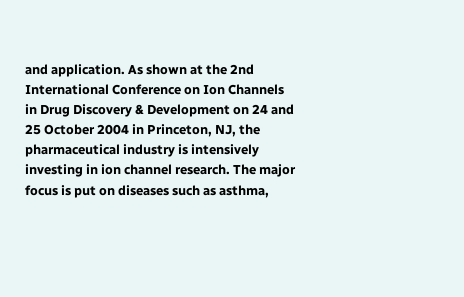and application. As shown at the 2nd International Conference on Ion Channels in Drug Discovery & Development on 24 and 25 October 2004 in Princeton, NJ, the pharmaceutical industry is intensively investing in ion channel research. The major focus is put on diseases such as asthma,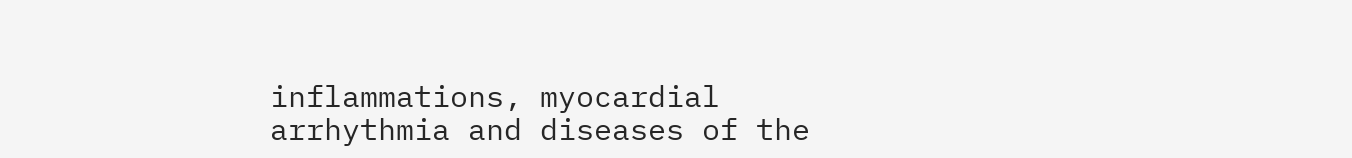inflammations, myocardial arrhythmia and diseases of the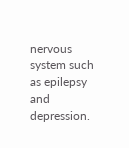nervous system such as epilepsy and depression.